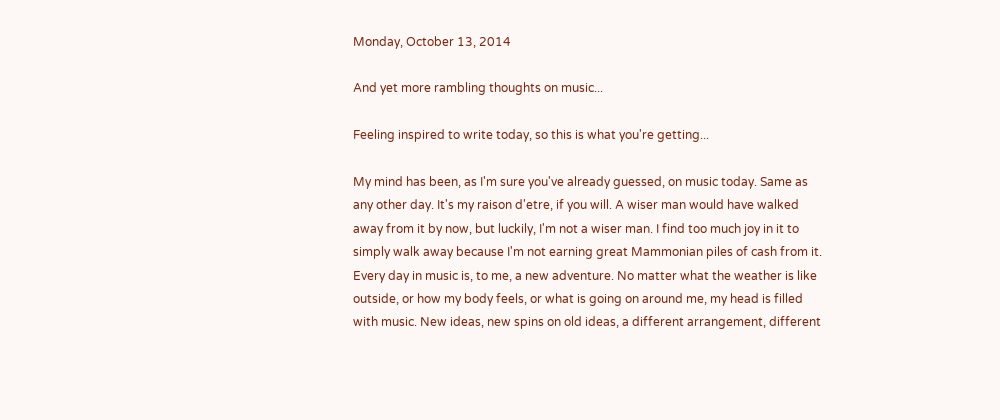Monday, October 13, 2014

And yet more rambling thoughts on music...

Feeling inspired to write today, so this is what you're getting...

My mind has been, as I'm sure you've already guessed, on music today. Same as any other day. It's my raison d'etre, if you will. A wiser man would have walked away from it by now, but luckily, I'm not a wiser man. I find too much joy in it to simply walk away because I'm not earning great Mammonian piles of cash from it. Every day in music is, to me, a new adventure. No matter what the weather is like outside, or how my body feels, or what is going on around me, my head is filled with music. New ideas, new spins on old ideas, a different arrangement, different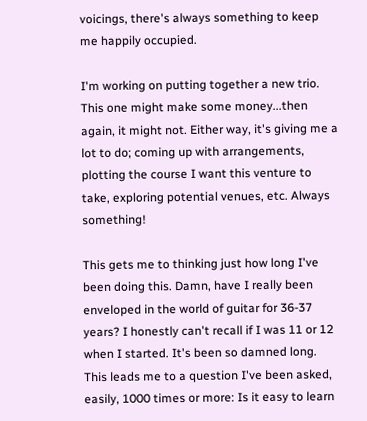voicings, there's always something to keep me happily occupied.

I'm working on putting together a new trio. This one might make some money...then again, it might not. Either way, it's giving me a lot to do; coming up with arrangements, plotting the course I want this venture to take, exploring potential venues, etc. Always something!

This gets me to thinking just how long I've been doing this. Damn, have I really been enveloped in the world of guitar for 36-37 years? I honestly can't recall if I was 11 or 12 when I started. It's been so damned long. This leads me to a question I've been asked, easily, 1000 times or more: Is it easy to learn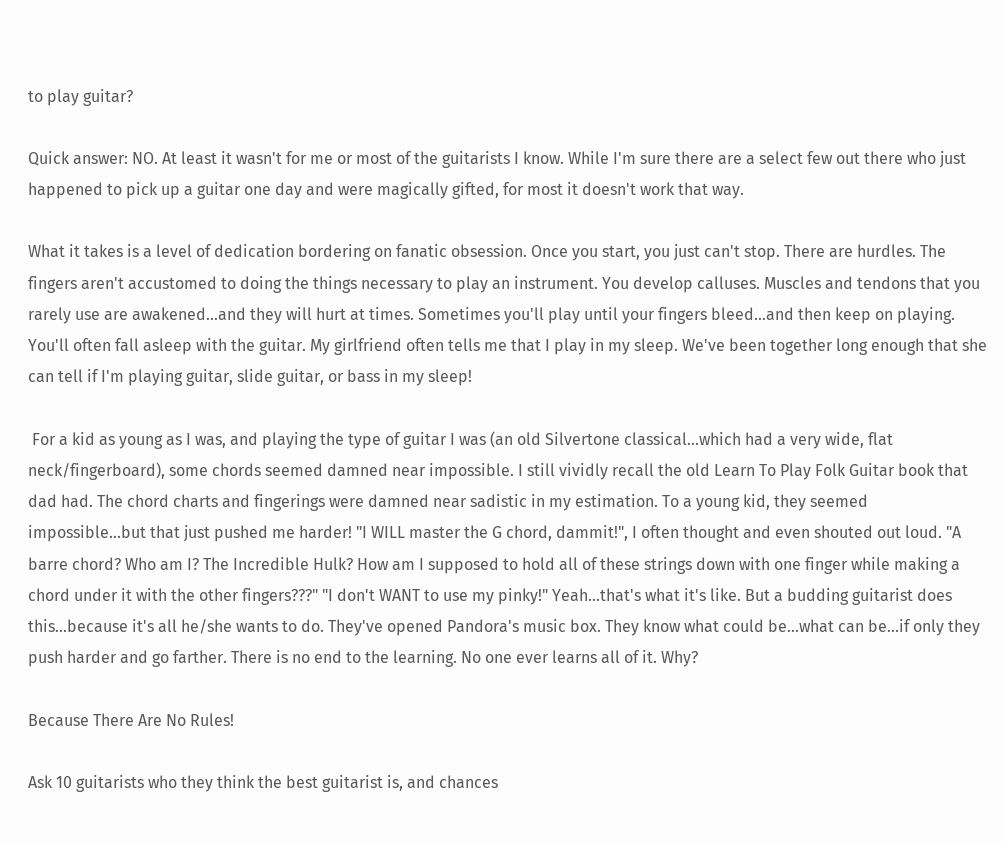to play guitar?

Quick answer: NO. At least it wasn't for me or most of the guitarists I know. While I'm sure there are a select few out there who just happened to pick up a guitar one day and were magically gifted, for most it doesn't work that way.

What it takes is a level of dedication bordering on fanatic obsession. Once you start, you just can't stop. There are hurdles. The fingers aren't accustomed to doing the things necessary to play an instrument. You develop calluses. Muscles and tendons that you rarely use are awakened...and they will hurt at times. Sometimes you'll play until your fingers bleed...and then keep on playing. You'll often fall asleep with the guitar. My girlfriend often tells me that I play in my sleep. We've been together long enough that she can tell if I'm playing guitar, slide guitar, or bass in my sleep!

 For a kid as young as I was, and playing the type of guitar I was (an old Silvertone classical...which had a very wide, flat neck/fingerboard), some chords seemed damned near impossible. I still vividly recall the old Learn To Play Folk Guitar book that dad had. The chord charts and fingerings were damned near sadistic in my estimation. To a young kid, they seemed impossible...but that just pushed me harder! "I WILL master the G chord, dammit!", I often thought and even shouted out loud. "A barre chord? Who am I? The Incredible Hulk? How am I supposed to hold all of these strings down with one finger while making a chord under it with the other fingers???" "I don't WANT to use my pinky!" Yeah...that's what it's like. But a budding guitarist does this...because it's all he/she wants to do. They've opened Pandora's music box. They know what could be...what can be...if only they push harder and go farther. There is no end to the learning. No one ever learns all of it. Why?

Because There Are No Rules!

Ask 10 guitarists who they think the best guitarist is, and chances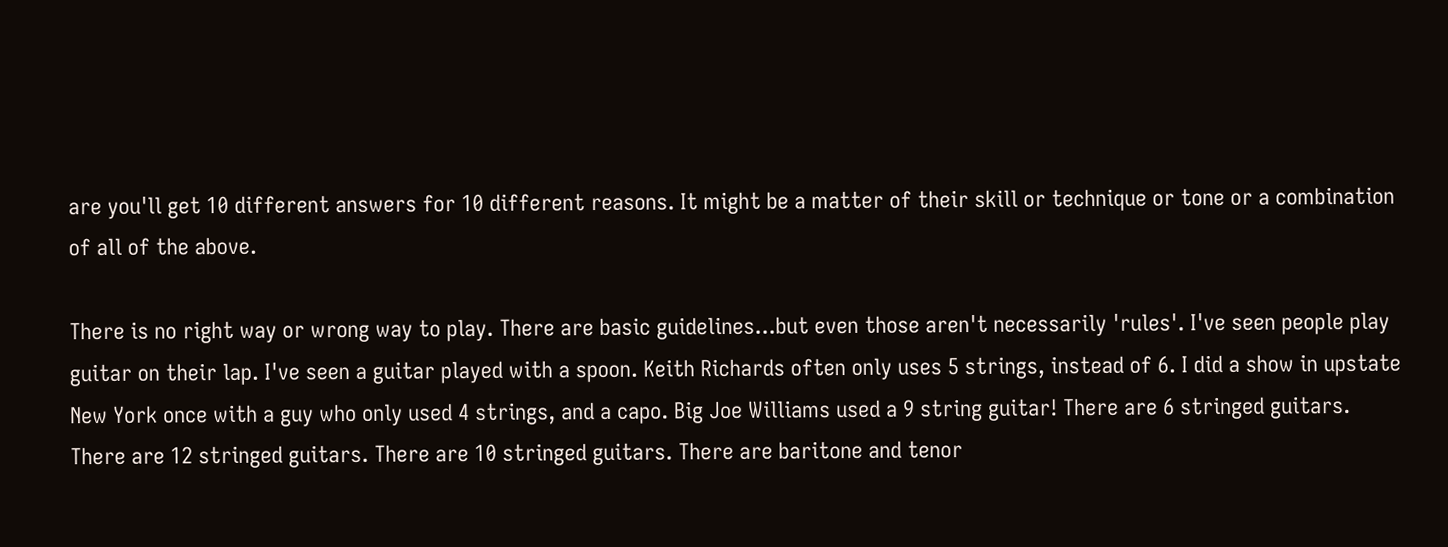are you'll get 10 different answers for 10 different reasons. It might be a matter of their skill or technique or tone or a combination of all of the above.

There is no right way or wrong way to play. There are basic guidelines...but even those aren't necessarily 'rules'. I've seen people play guitar on their lap. I've seen a guitar played with a spoon. Keith Richards often only uses 5 strings, instead of 6. I did a show in upstate New York once with a guy who only used 4 strings, and a capo. Big Joe Williams used a 9 string guitar! There are 6 stringed guitars. There are 12 stringed guitars. There are 10 stringed guitars. There are baritone and tenor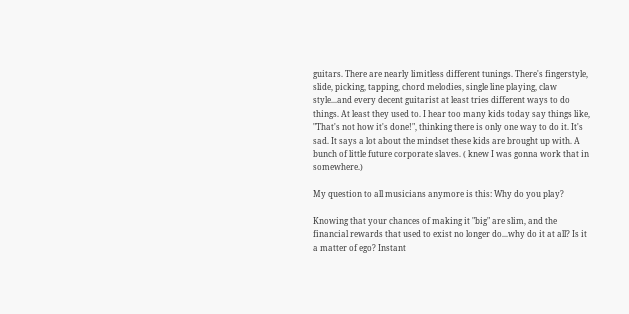guitars. There are nearly limitless different tunings. There's fingerstyle, slide, picking, tapping, chord melodies, single line playing, claw style...and every decent guitarist at least tries different ways to do things. At least they used to. I hear too many kids today say things like, "That's not how it's done!", thinking there is only one way to do it. It's sad. It says a lot about the mindset these kids are brought up with. A bunch of little future corporate slaves. ( knew I was gonna work that in somewhere.)

My question to all musicians anymore is this: Why do you play?

Knowing that your chances of making it "big" are slim, and the financial rewards that used to exist no longer do...why do it at all? Is it a matter of ego? Instant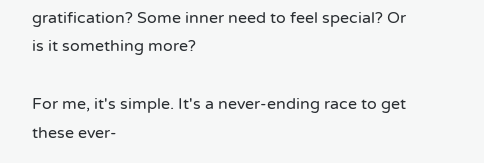gratification? Some inner need to feel special? Or is it something more?

For me, it's simple. It's a never-ending race to get these ever-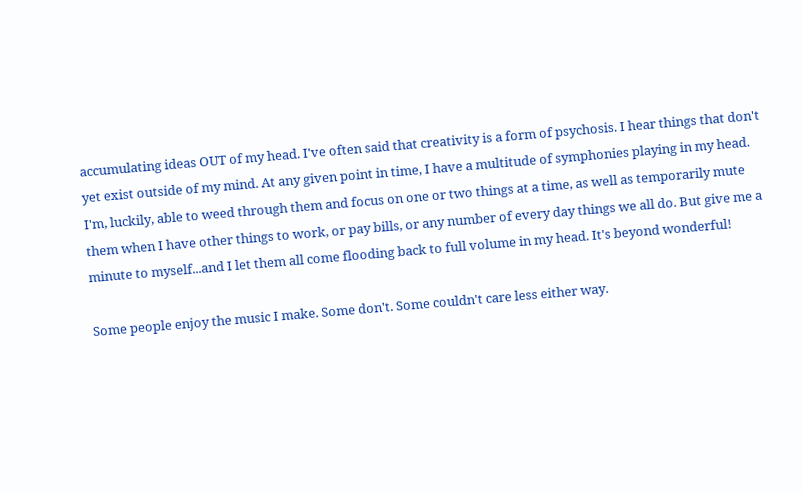accumulating ideas OUT of my head. I've often said that creativity is a form of psychosis. I hear things that don't yet exist outside of my mind. At any given point in time, I have a multitude of symphonies playing in my head. I'm, luckily, able to weed through them and focus on one or two things at a time, as well as temporarily mute them when I have other things to work, or pay bills, or any number of every day things we all do. But give me a minute to myself...and I let them all come flooding back to full volume in my head. It's beyond wonderful!

Some people enjoy the music I make. Some don't. Some couldn't care less either way.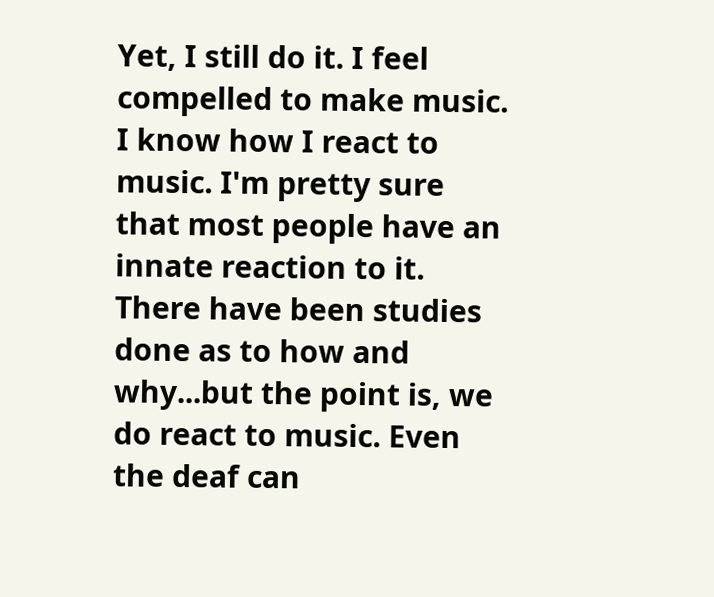Yet, I still do it. I feel compelled to make music. I know how I react to music. I'm pretty sure that most people have an innate reaction to it. There have been studies done as to how and why...but the point is, we do react to music. Even the deaf can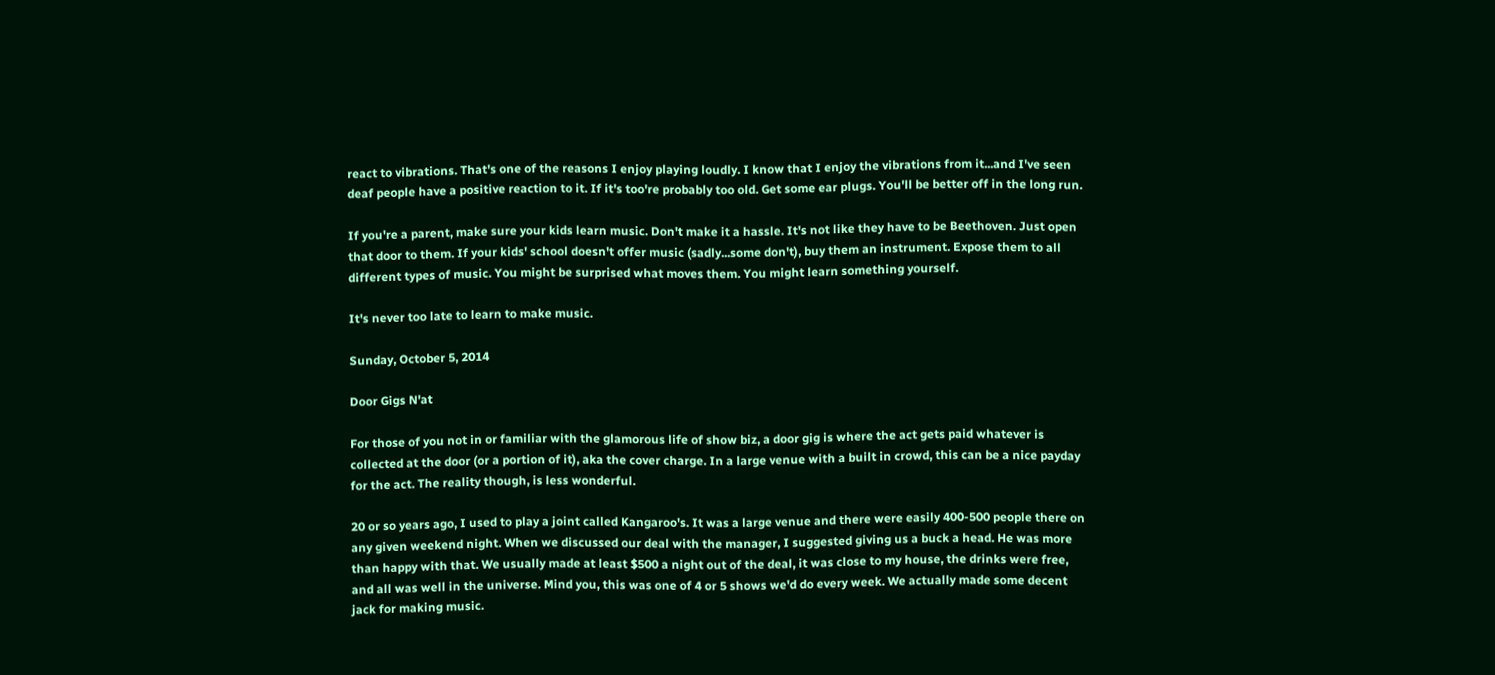react to vibrations. That's one of the reasons I enjoy playing loudly. I know that I enjoy the vibrations from it...and I've seen deaf people have a positive reaction to it. If it's too're probably too old. Get some ear plugs. You'll be better off in the long run.

If you're a parent, make sure your kids learn music. Don't make it a hassle. It's not like they have to be Beethoven. Just open that door to them. If your kids' school doesn't offer music (sadly...some don't), buy them an instrument. Expose them to all different types of music. You might be surprised what moves them. You might learn something yourself.

It's never too late to learn to make music.

Sunday, October 5, 2014

Door Gigs N'at

For those of you not in or familiar with the glamorous life of show biz, a door gig is where the act gets paid whatever is collected at the door (or a portion of it), aka the cover charge. In a large venue with a built in crowd, this can be a nice payday for the act. The reality though, is less wonderful.

20 or so years ago, I used to play a joint called Kangaroo's. It was a large venue and there were easily 400-500 people there on any given weekend night. When we discussed our deal with the manager, I suggested giving us a buck a head. He was more than happy with that. We usually made at least $500 a night out of the deal, it was close to my house, the drinks were free, and all was well in the universe. Mind you, this was one of 4 or 5 shows we'd do every week. We actually made some decent jack for making music.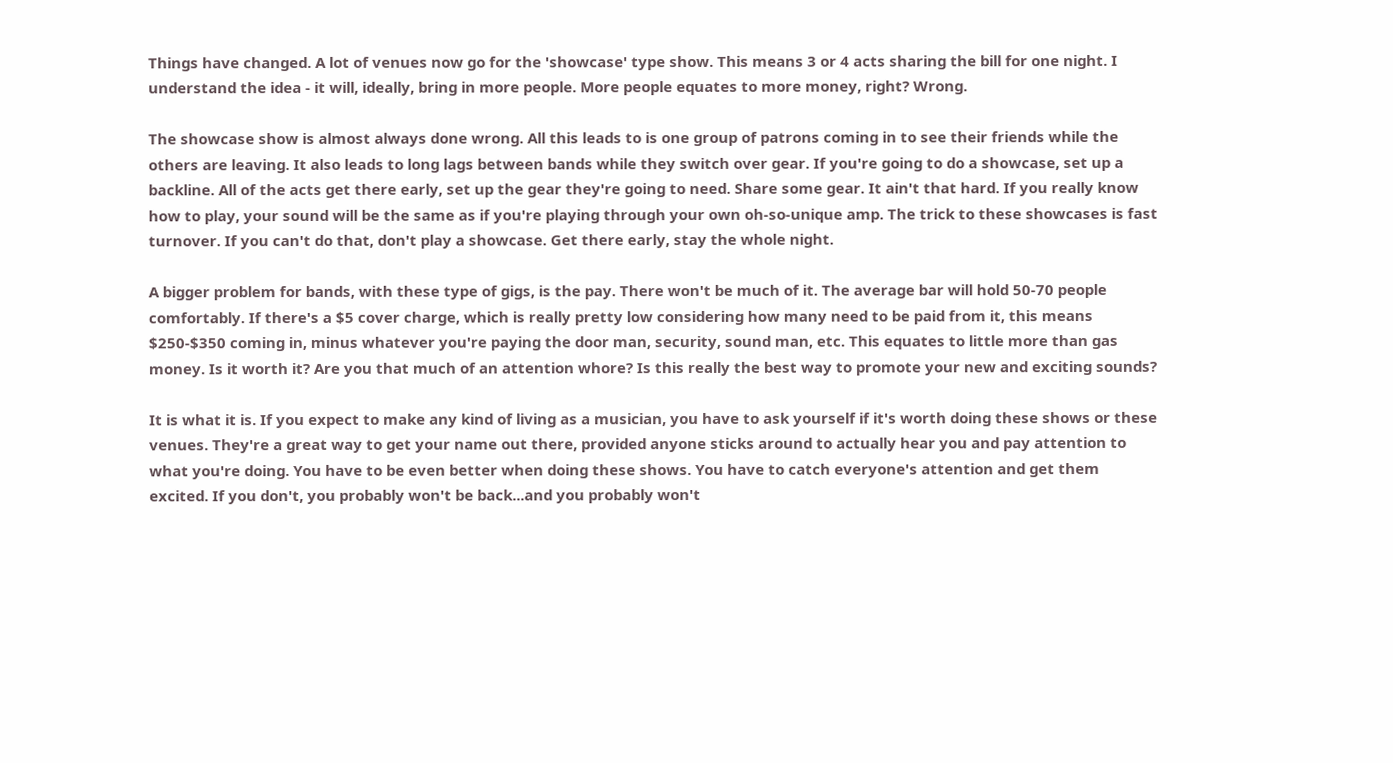Things have changed. A lot of venues now go for the 'showcase' type show. This means 3 or 4 acts sharing the bill for one night. I understand the idea - it will, ideally, bring in more people. More people equates to more money, right? Wrong.

The showcase show is almost always done wrong. All this leads to is one group of patrons coming in to see their friends while the others are leaving. It also leads to long lags between bands while they switch over gear. If you're going to do a showcase, set up a backline. All of the acts get there early, set up the gear they're going to need. Share some gear. It ain't that hard. If you really know how to play, your sound will be the same as if you're playing through your own oh-so-unique amp. The trick to these showcases is fast turnover. If you can't do that, don't play a showcase. Get there early, stay the whole night.

A bigger problem for bands, with these type of gigs, is the pay. There won't be much of it. The average bar will hold 50-70 people comfortably. If there's a $5 cover charge, which is really pretty low considering how many need to be paid from it, this means $250-$350 coming in, minus whatever you're paying the door man, security, sound man, etc. This equates to little more than gas money. Is it worth it? Are you that much of an attention whore? Is this really the best way to promote your new and exciting sounds?

It is what it is. If you expect to make any kind of living as a musician, you have to ask yourself if it's worth doing these shows or these venues. They're a great way to get your name out there, provided anyone sticks around to actually hear you and pay attention to what you're doing. You have to be even better when doing these shows. You have to catch everyone's attention and get them excited. If you don't, you probably won't be back...and you probably won't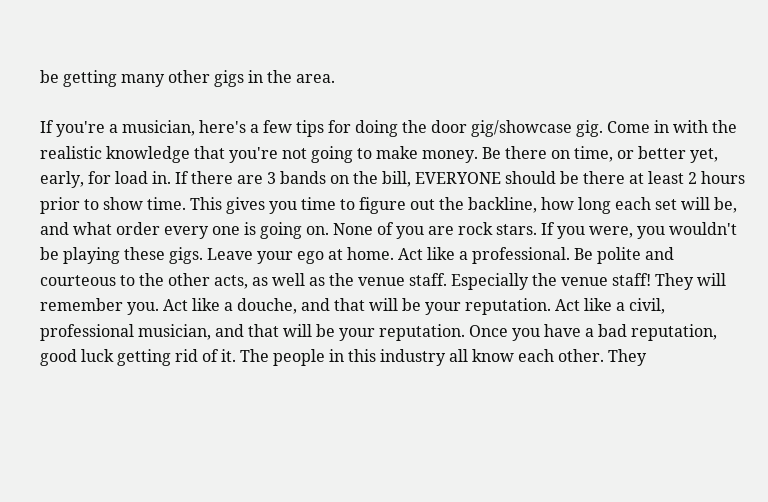be getting many other gigs in the area.

If you're a musician, here's a few tips for doing the door gig/showcase gig. Come in with the realistic knowledge that you're not going to make money. Be there on time, or better yet, early, for load in. If there are 3 bands on the bill, EVERYONE should be there at least 2 hours prior to show time. This gives you time to figure out the backline, how long each set will be, and what order every one is going on. None of you are rock stars. If you were, you wouldn't be playing these gigs. Leave your ego at home. Act like a professional. Be polite and courteous to the other acts, as well as the venue staff. Especially the venue staff! They will remember you. Act like a douche, and that will be your reputation. Act like a civil, professional musician, and that will be your reputation. Once you have a bad reputation, good luck getting rid of it. The people in this industry all know each other. They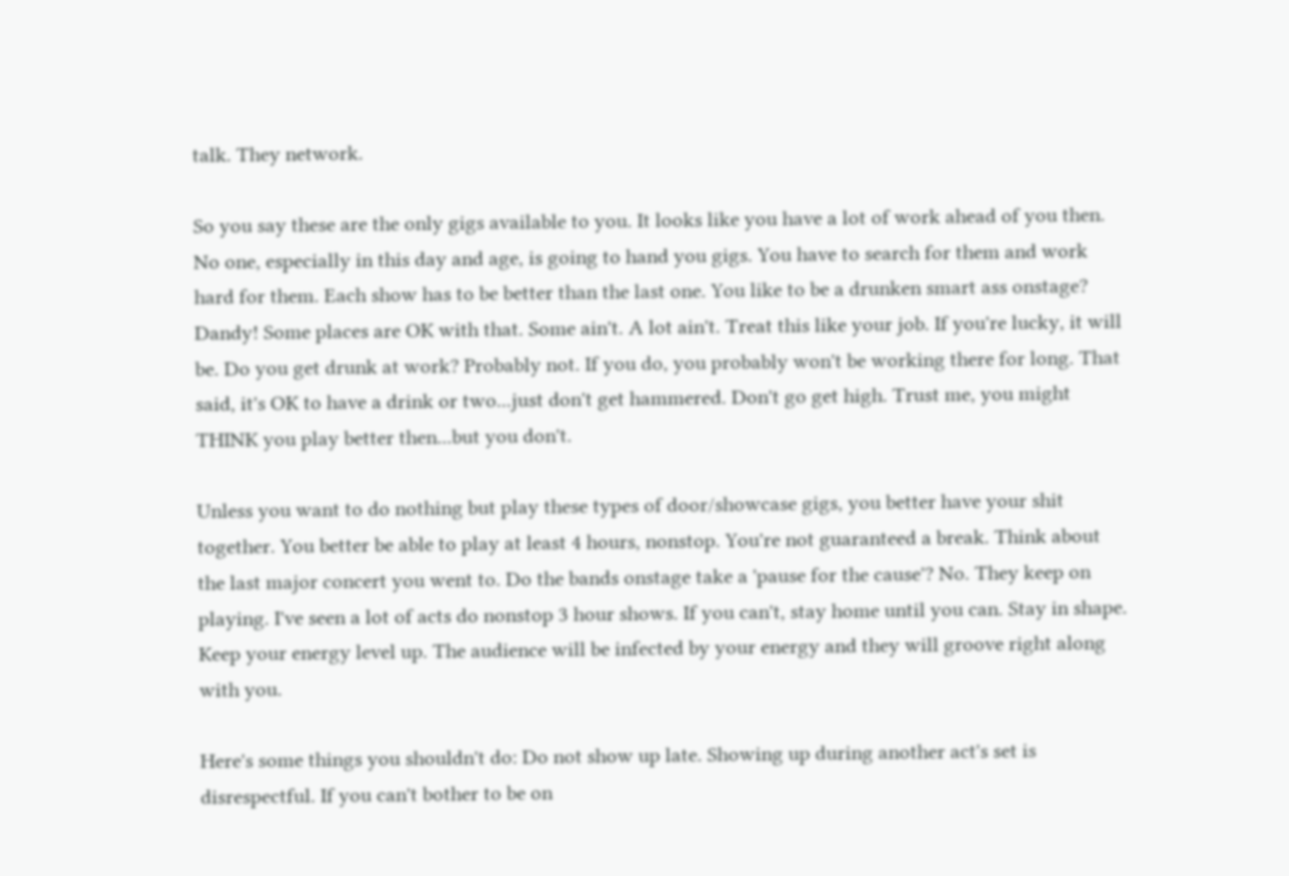talk. They network.

So you say these are the only gigs available to you. It looks like you have a lot of work ahead of you then. No one, especially in this day and age, is going to hand you gigs. You have to search for them and work hard for them. Each show has to be better than the last one. You like to be a drunken smart ass onstage? Dandy! Some places are OK with that. Some ain't. A lot ain't. Treat this like your job. If you're lucky, it will be. Do you get drunk at work? Probably not. If you do, you probably won't be working there for long. That said, it's OK to have a drink or two...just don't get hammered. Don't go get high. Trust me, you might THINK you play better then...but you don't.

Unless you want to do nothing but play these types of door/showcase gigs, you better have your shit together. You better be able to play at least 4 hours, nonstop. You're not guaranteed a break. Think about the last major concert you went to. Do the bands onstage take a 'pause for the cause'? No. They keep on playing. I've seen a lot of acts do nonstop 3 hour shows. If you can't, stay home until you can. Stay in shape. Keep your energy level up. The audience will be infected by your energy and they will groove right along with you.

Here's some things you shouldn't do: Do not show up late. Showing up during another act's set is disrespectful. If you can't bother to be on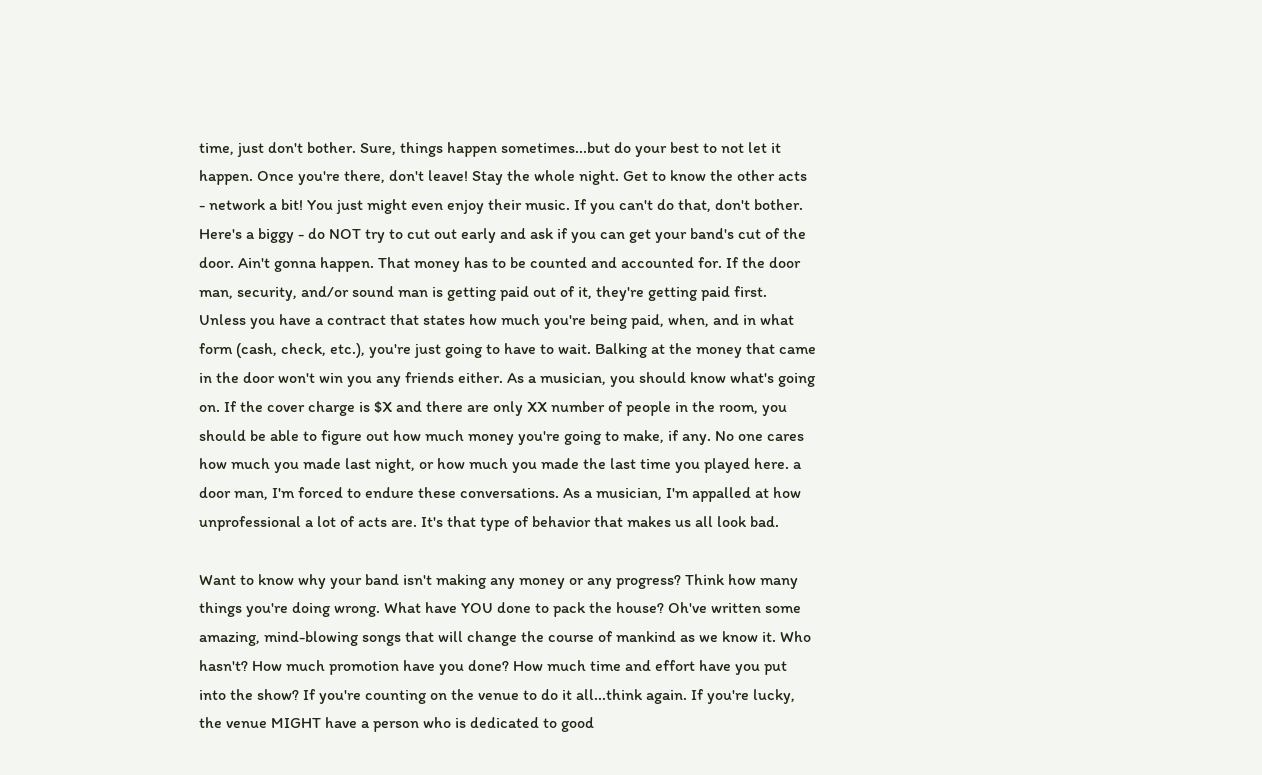time, just don't bother. Sure, things happen sometimes...but do your best to not let it happen. Once you're there, don't leave! Stay the whole night. Get to know the other acts - network a bit! You just might even enjoy their music. If you can't do that, don't bother. Here's a biggy - do NOT try to cut out early and ask if you can get your band's cut of the door. Ain't gonna happen. That money has to be counted and accounted for. If the door man, security, and/or sound man is getting paid out of it, they're getting paid first. Unless you have a contract that states how much you're being paid, when, and in what form (cash, check, etc.), you're just going to have to wait. Balking at the money that came in the door won't win you any friends either. As a musician, you should know what's going on. If the cover charge is $X and there are only XX number of people in the room, you should be able to figure out how much money you're going to make, if any. No one cares how much you made last night, or how much you made the last time you played here. a door man, I'm forced to endure these conversations. As a musician, I'm appalled at how unprofessional a lot of acts are. It's that type of behavior that makes us all look bad.

Want to know why your band isn't making any money or any progress? Think how many things you're doing wrong. What have YOU done to pack the house? Oh've written some amazing, mind-blowing songs that will change the course of mankind as we know it. Who hasn't? How much promotion have you done? How much time and effort have you put into the show? If you're counting on the venue to do it all...think again. If you're lucky, the venue MIGHT have a person who is dedicated to good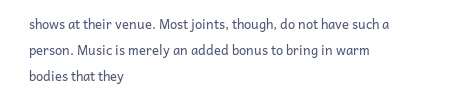shows at their venue. Most joints, though, do not have such a person. Music is merely an added bonus to bring in warm bodies that they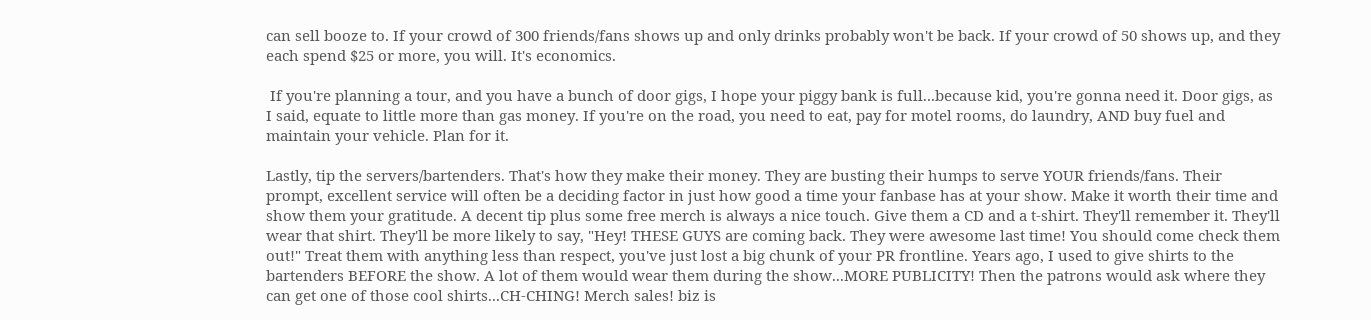can sell booze to. If your crowd of 300 friends/fans shows up and only drinks probably won't be back. If your crowd of 50 shows up, and they each spend $25 or more, you will. It's economics.

 If you're planning a tour, and you have a bunch of door gigs, I hope your piggy bank is full...because kid, you're gonna need it. Door gigs, as I said, equate to little more than gas money. If you're on the road, you need to eat, pay for motel rooms, do laundry, AND buy fuel and maintain your vehicle. Plan for it.

Lastly, tip the servers/bartenders. That's how they make their money. They are busting their humps to serve YOUR friends/fans. Their prompt, excellent service will often be a deciding factor in just how good a time your fanbase has at your show. Make it worth their time and show them your gratitude. A decent tip plus some free merch is always a nice touch. Give them a CD and a t-shirt. They'll remember it. They'll wear that shirt. They'll be more likely to say, "Hey! THESE GUYS are coming back. They were awesome last time! You should come check them out!" Treat them with anything less than respect, you've just lost a big chunk of your PR frontline. Years ago, I used to give shirts to the bartenders BEFORE the show. A lot of them would wear them during the show...MORE PUBLICITY! Then the patrons would ask where they can get one of those cool shirts...CH-CHING! Merch sales! biz is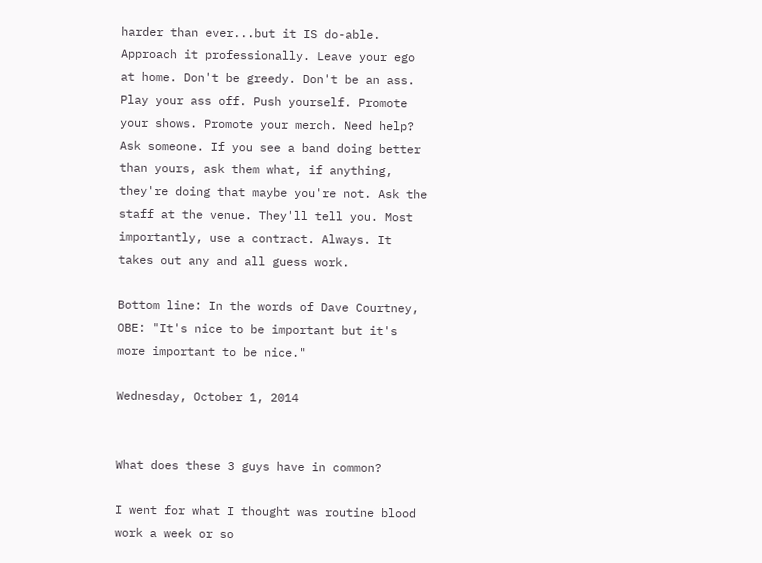harder than ever...but it IS do-able. Approach it professionally. Leave your ego at home. Don't be greedy. Don't be an ass. Play your ass off. Push yourself. Promote your shows. Promote your merch. Need help? Ask someone. If you see a band doing better than yours, ask them what, if anything, they're doing that maybe you're not. Ask the staff at the venue. They'll tell you. Most importantly, use a contract. Always. It takes out any and all guess work.

Bottom line: In the words of Dave Courtney, OBE: "It's nice to be important but it's more important to be nice."

Wednesday, October 1, 2014


What does these 3 guys have in common?

I went for what I thought was routine blood work a week or so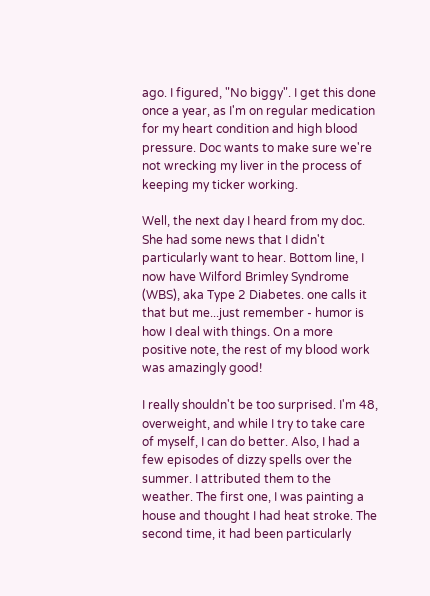ago. I figured, "No biggy". I get this done once a year, as I'm on regular medication for my heart condition and high blood pressure. Doc wants to make sure we're not wrecking my liver in the process of keeping my ticker working.

Well, the next day I heard from my doc. She had some news that I didn't particularly want to hear. Bottom line, I now have Wilford Brimley Syndrome (WBS), aka Type 2 Diabetes. one calls it that but me...just remember - humor is how I deal with things. On a more positive note, the rest of my blood work was amazingly good!

I really shouldn't be too surprised. I'm 48, overweight, and while I try to take care of myself, I can do better. Also, I had a few episodes of dizzy spells over the summer. I attributed them to the weather. The first one, I was painting a house and thought I had heat stroke. The second time, it had been particularly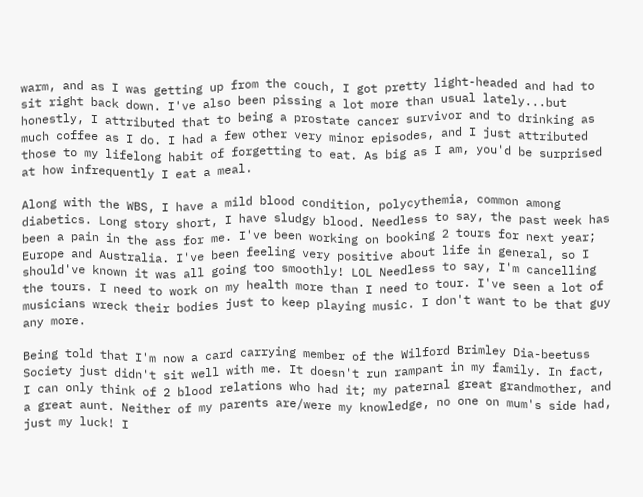warm, and as I was getting up from the couch, I got pretty light-headed and had to sit right back down. I've also been pissing a lot more than usual lately...but honestly, I attributed that to being a prostate cancer survivor and to drinking as much coffee as I do. I had a few other very minor episodes, and I just attributed those to my lifelong habit of forgetting to eat. As big as I am, you'd be surprised at how infrequently I eat a meal.

Along with the WBS, I have a mild blood condition, polycythemia, common among diabetics. Long story short, I have sludgy blood. Needless to say, the past week has been a pain in the ass for me. I've been working on booking 2 tours for next year; Europe and Australia. I've been feeling very positive about life in general, so I should've known it was all going too smoothly! LOL Needless to say, I'm cancelling the tours. I need to work on my health more than I need to tour. I've seen a lot of musicians wreck their bodies just to keep playing music. I don't want to be that guy any more.

Being told that I'm now a card carrying member of the Wilford Brimley Dia-beetuss Society just didn't sit well with me. It doesn't run rampant in my family. In fact, I can only think of 2 blood relations who had it; my paternal great grandmother, and a great aunt. Neither of my parents are/were my knowledge, no one on mum's side had, just my luck! I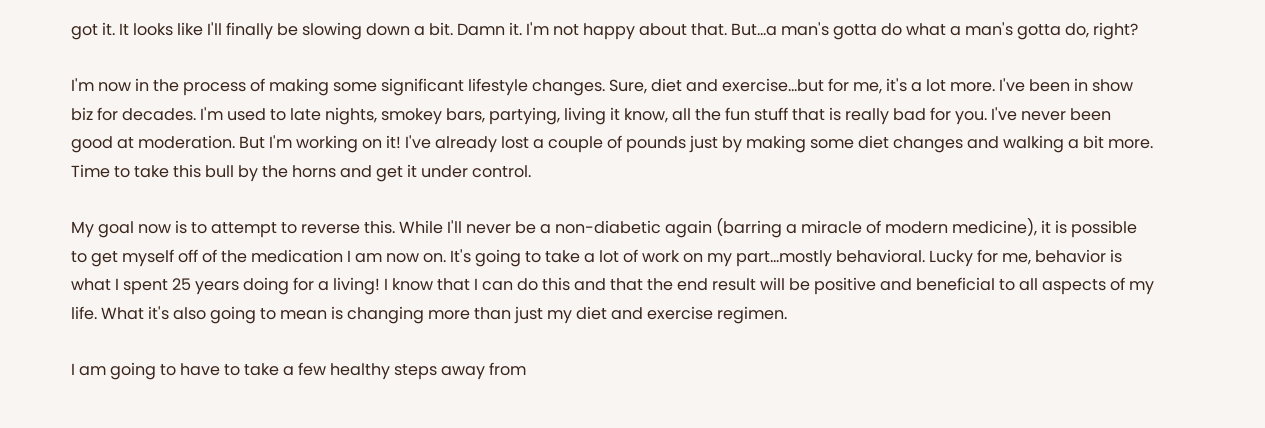got it. It looks like I'll finally be slowing down a bit. Damn it. I'm not happy about that. But...a man's gotta do what a man's gotta do, right?

I'm now in the process of making some significant lifestyle changes. Sure, diet and exercise...but for me, it's a lot more. I've been in show biz for decades. I'm used to late nights, smokey bars, partying, living it know, all the fun stuff that is really bad for you. I've never been good at moderation. But I'm working on it! I've already lost a couple of pounds just by making some diet changes and walking a bit more. Time to take this bull by the horns and get it under control.

My goal now is to attempt to reverse this. While I'll never be a non-diabetic again (barring a miracle of modern medicine), it is possible to get myself off of the medication I am now on. It's going to take a lot of work on my part...mostly behavioral. Lucky for me, behavior is what I spent 25 years doing for a living! I know that I can do this and that the end result will be positive and beneficial to all aspects of my life. What it's also going to mean is changing more than just my diet and exercise regimen.

I am going to have to take a few healthy steps away from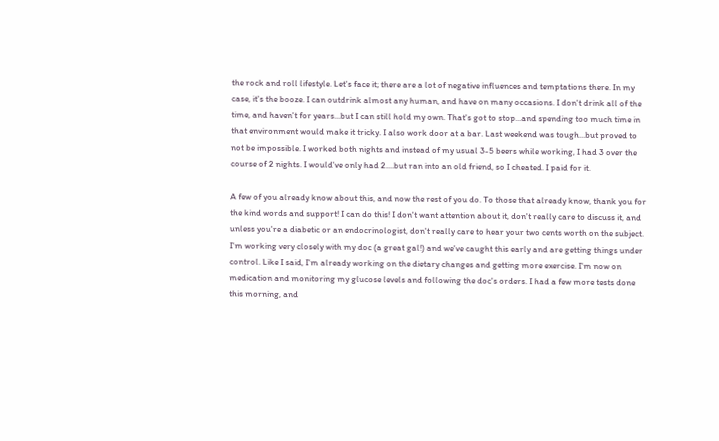the rock and roll lifestyle. Let's face it; there are a lot of negative influences and temptations there. In my case, it's the booze. I can outdrink almost any human, and have on many occasions. I don't drink all of the time, and haven't for years...but I can still hold my own. That's got to stop...and spending too much time in that environment would make it tricky. I also work door at a bar. Last weekend was tough...but proved to not be impossible. I worked both nights and instead of my usual 3-5 beers while working, I had 3 over the course of 2 nights. I would've only had 2....but ran into an old friend, so I cheated. I paid for it.

A few of you already know about this, and now the rest of you do. To those that already know, thank you for the kind words and support! I can do this! I don't want attention about it, don't really care to discuss it, and unless you're a diabetic or an endocrinologist, don't really care to hear your two cents worth on the subject. I'm working very closely with my doc (a great gal!) and we've caught this early and are getting things under control. Like I said, I'm already working on the dietary changes and getting more exercise. I'm now on medication and monitoring my glucose levels and following the doc's orders. I had a few more tests done this morning, and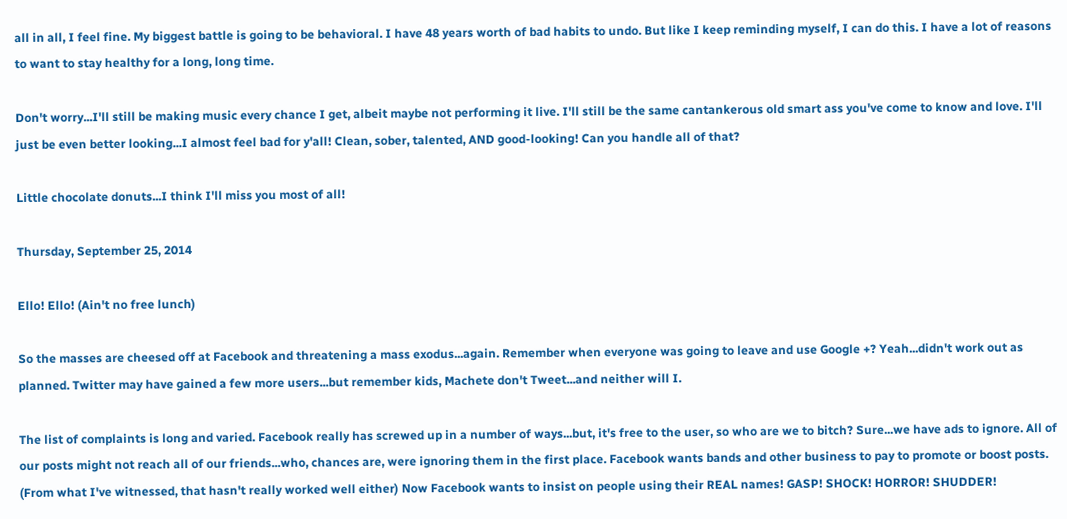all in all, I feel fine. My biggest battle is going to be behavioral. I have 48 years worth of bad habits to undo. But like I keep reminding myself, I can do this. I have a lot of reasons to want to stay healthy for a long, long time.

Don't worry...I'll still be making music every chance I get, albeit maybe not performing it live. I'll still be the same cantankerous old smart ass you've come to know and love. I'll just be even better looking...I almost feel bad for y'all! Clean, sober, talented, AND good-looking! Can you handle all of that?

Little chocolate donuts...I think I'll miss you most of all!

Thursday, September 25, 2014

Ello! Ello! (Ain't no free lunch)

So the masses are cheesed off at Facebook and threatening a mass exodus...again. Remember when everyone was going to leave and use Google +? Yeah...didn't work out as planned. Twitter may have gained a few more users...but remember kids, Machete don't Tweet...and neither will I.

The list of complaints is long and varied. Facebook really has screwed up in a number of ways...but, it's free to the user, so who are we to bitch? Sure...we have ads to ignore. All of our posts might not reach all of our friends...who, chances are, were ignoring them in the first place. Facebook wants bands and other business to pay to promote or boost posts. (From what I've witnessed, that hasn't really worked well either) Now Facebook wants to insist on people using their REAL names! GASP! SHOCK! HORROR! SHUDDER!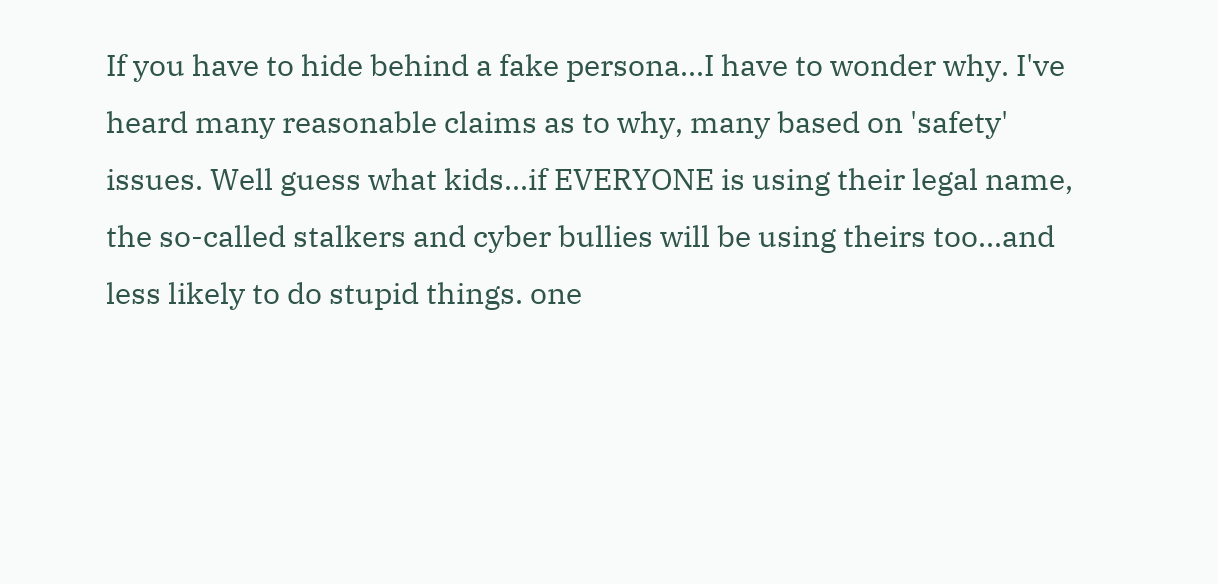If you have to hide behind a fake persona...I have to wonder why. I've heard many reasonable claims as to why, many based on 'safety' issues. Well guess what kids...if EVERYONE is using their legal name, the so-called stalkers and cyber bullies will be using theirs too...and less likely to do stupid things. one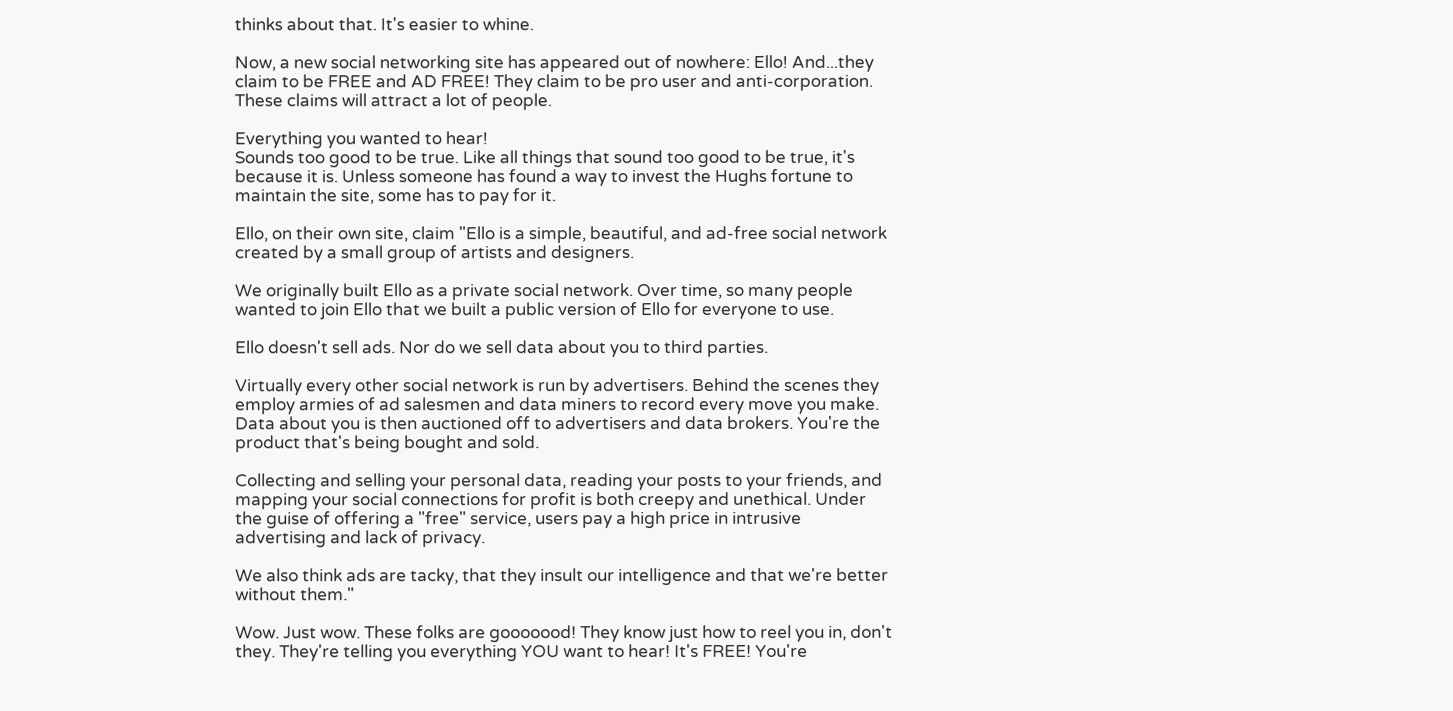thinks about that. It's easier to whine.

Now, a new social networking site has appeared out of nowhere: Ello! And...they claim to be FREE and AD FREE! They claim to be pro user and anti-corporation. These claims will attract a lot of people.

Everything you wanted to hear!
Sounds too good to be true. Like all things that sound too good to be true, it's because it is. Unless someone has found a way to invest the Hughs fortune to maintain the site, some has to pay for it.

Ello, on their own site, claim "Ello is a simple, beautiful, and ad-free social network created by a small group of artists and designers.

We originally built Ello as a private social network. Over time, so many people wanted to join Ello that we built a public version of Ello for everyone to use.

Ello doesn't sell ads. Nor do we sell data about you to third parties.

Virtually every other social network is run by advertisers. Behind the scenes they employ armies of ad salesmen and data miners to record every move you make. Data about you is then auctioned off to advertisers and data brokers. You're the product that's being bought and sold.

Collecting and selling your personal data, reading your posts to your friends, and mapping your social connections for profit is both creepy and unethical. Under the guise of offering a "free" service, users pay a high price in intrusive advertising and lack of privacy.

We also think ads are tacky, that they insult our intelligence and that we're better without them."

Wow. Just wow. These folks are gooooood! They know just how to reel you in, don't they. They're telling you everything YOU want to hear! It's FREE! You're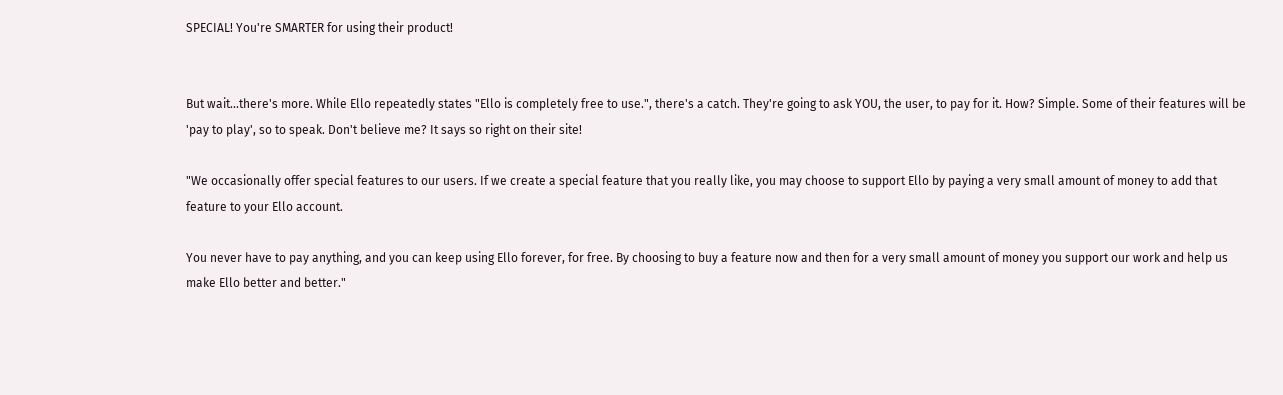SPECIAL! You're SMARTER for using their product!


But wait...there's more. While Ello repeatedly states "Ello is completely free to use.", there's a catch. They're going to ask YOU, the user, to pay for it. How? Simple. Some of their features will be 'pay to play', so to speak. Don't believe me? It says so right on their site!

"We occasionally offer special features to our users. If we create a special feature that you really like, you may choose to support Ello by paying a very small amount of money to add that feature to your Ello account.

You never have to pay anything, and you can keep using Ello forever, for free. By choosing to buy a feature now and then for a very small amount of money you support our work and help us make Ello better and better."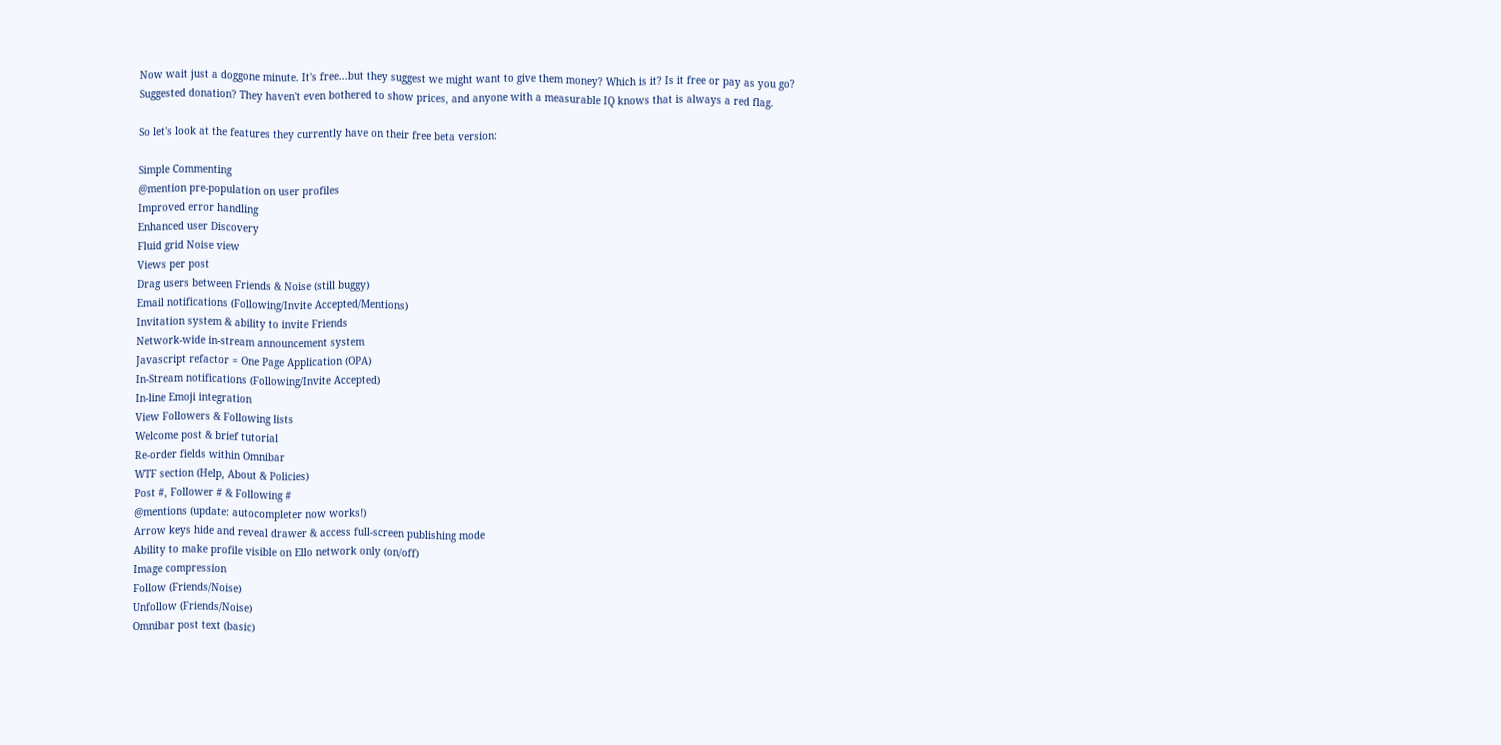Now wait just a doggone minute. It's free...but they suggest we might want to give them money? Which is it? Is it free or pay as you go? Suggested donation? They haven't even bothered to show prices, and anyone with a measurable IQ knows that is always a red flag.

So let's look at the features they currently have on their free beta version:

Simple Commenting
@mention pre-population on user profiles
Improved error handling
Enhanced user Discovery
Fluid grid Noise view
Views per post
Drag users between Friends & Noise (still buggy)
Email notifications (Following/Invite Accepted/Mentions)
Invitation system & ability to invite Friends
Network-wide in-stream announcement system
Javascript refactor = One Page Application (OPA)
In-Stream notifications (Following/Invite Accepted)
In-line Emoji integration
View Followers & Following lists
Welcome post & brief tutorial
Re-order fields within Omnibar
WTF section (Help, About & Policies)
Post #, Follower # & Following #
@mentions (update: autocompleter now works!)
Arrow keys hide and reveal drawer & access full-screen publishing mode
Ability to make profile visible on Ello network only (on/off)
Image compression
Follow (Friends/Noise)
Unfollow (Friends/Noise)
Omnibar post text (basic)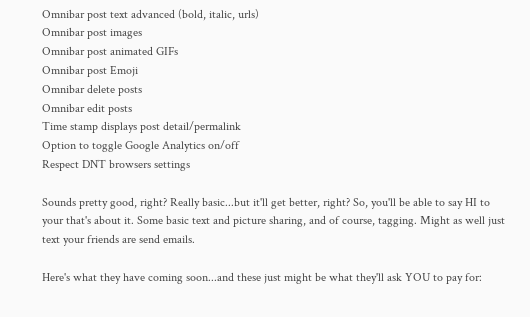Omnibar post text advanced (bold, italic, urls)
Omnibar post images
Omnibar post animated GIFs
Omnibar post Emoji
Omnibar delete posts
Omnibar edit posts
Time stamp displays post detail/permalink
Option to toggle Google Analytics on/off
Respect DNT browsers settings

Sounds pretty good, right? Really basic...but it'll get better, right? So, you'll be able to say HI to your that's about it. Some basic text and picture sharing, and of course, tagging. Might as well just text your friends are send emails.

Here's what they have coming soon...and these just might be what they'll ask YOU to pay for: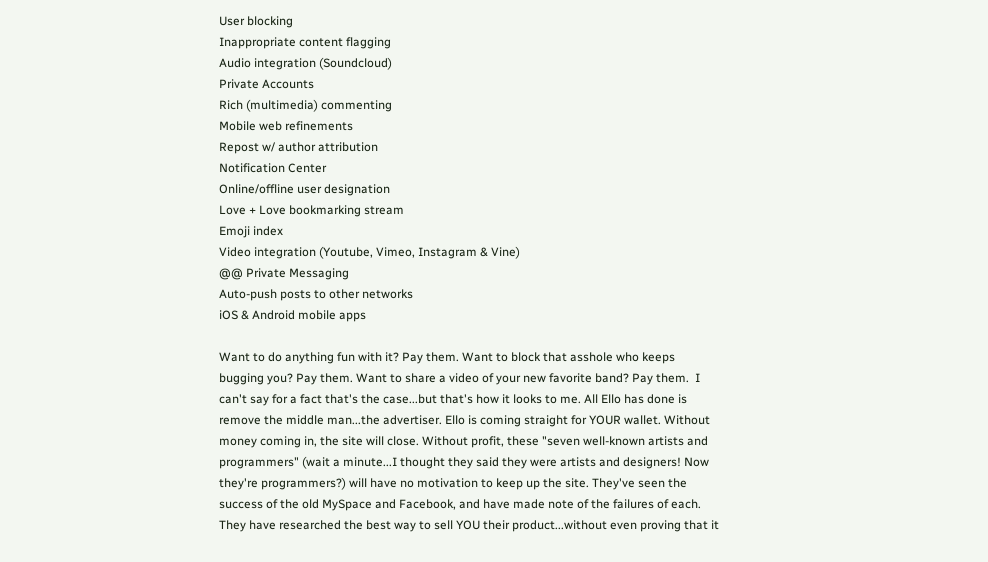User blocking
Inappropriate content flagging
Audio integration (Soundcloud)
Private Accounts
Rich (multimedia) commenting
Mobile web refinements
Repost w/ author attribution
Notification Center
Online/offline user designation
Love + Love bookmarking stream
Emoji index
Video integration (Youtube, Vimeo, Instagram & Vine)
@@ Private Messaging
Auto-push posts to other networks
iOS & Android mobile apps

Want to do anything fun with it? Pay them. Want to block that asshole who keeps bugging you? Pay them. Want to share a video of your new favorite band? Pay them.  I can't say for a fact that's the case...but that's how it looks to me. All Ello has done is remove the middle man...the advertiser. Ello is coming straight for YOUR wallet. Without money coming in, the site will close. Without profit, these "seven well-known artists and programmers" (wait a minute...I thought they said they were artists and designers! Now they're programmers?) will have no motivation to keep up the site. They've seen the success of the old MySpace and Facebook, and have made note of the failures of each. They have researched the best way to sell YOU their product...without even proving that it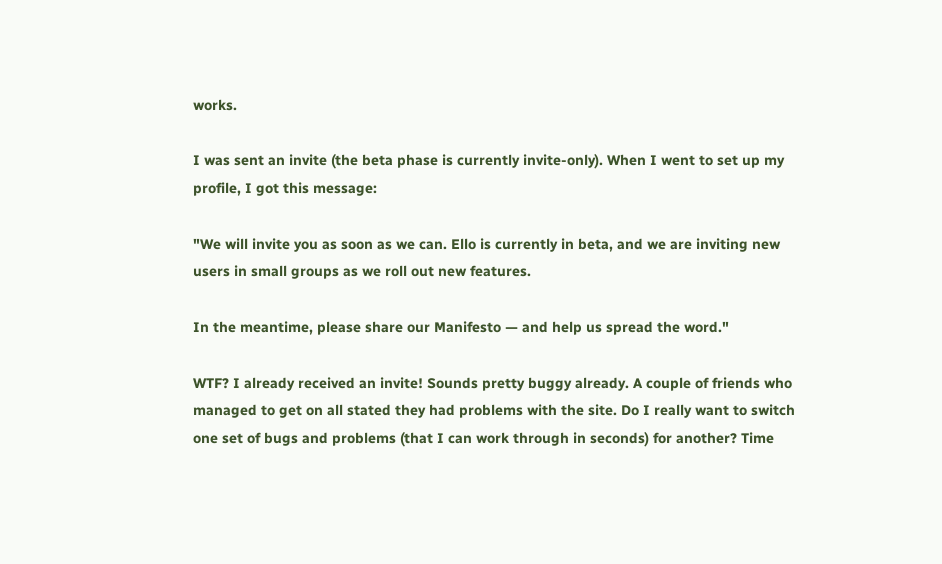works.

I was sent an invite (the beta phase is currently invite-only). When I went to set up my profile, I got this message:

"We will invite you as soon as we can. Ello is currently in beta, and we are inviting new users in small groups as we roll out new features.

In the meantime, please share our Manifesto — and help us spread the word."

WTF? I already received an invite! Sounds pretty buggy already. A couple of friends who managed to get on all stated they had problems with the site. Do I really want to switch one set of bugs and problems (that I can work through in seconds) for another? Time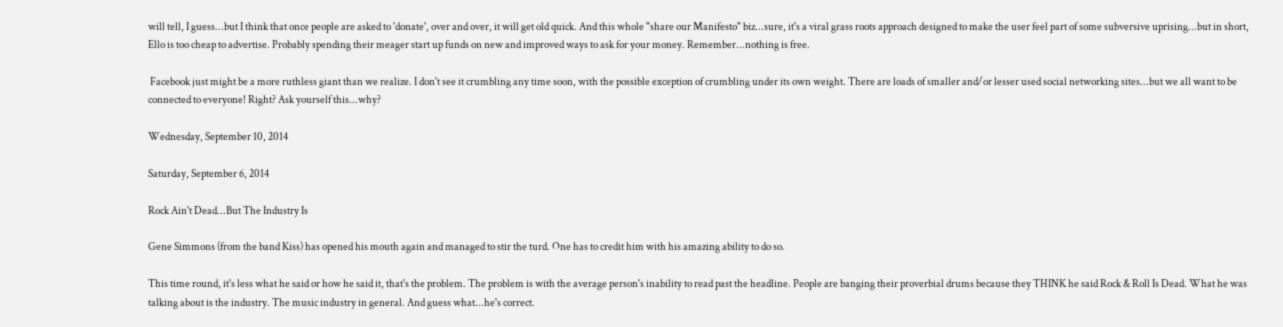will tell, I guess...but I think that once people are asked to 'donate', over and over, it will get old quick. And this whole "share our Manifesto" biz...sure, it's a viral grass roots approach designed to make the user feel part of some subversive uprising...but in short, Ello is too cheap to advertise. Probably spending their meager start up funds on new and improved ways to ask for your money. Remember...nothing is free.

 Facebook just might be a more ruthless giant than we realize. I don't see it crumbling any time soon, with the possible exception of crumbling under its own weight. There are loads of smaller and/or lesser used social networking sites...but we all want to be connected to everyone! Right? Ask yourself this...why?

Wednesday, September 10, 2014

Saturday, September 6, 2014

Rock Ain't Dead...But The Industry Is

Gene Simmons (from the band Kiss) has opened his mouth again and managed to stir the turd. One has to credit him with his amazing ability to do so.

This time round, it's less what he said or how he said it, that's the problem. The problem is with the average person's inability to read past the headline. People are banging their proverbial drums because they THINK he said Rock & Roll Is Dead. What he was talking about is the industry. The music industry in general. And guess what...he's correct.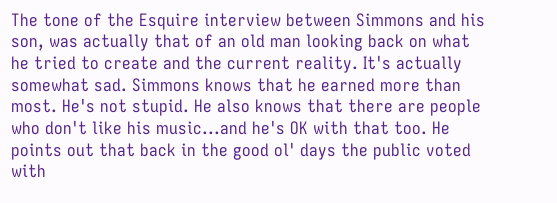The tone of the Esquire interview between Simmons and his son, was actually that of an old man looking back on what he tried to create and the current reality. It's actually somewhat sad. Simmons knows that he earned more than most. He's not stupid. He also knows that there are people who don't like his music...and he's OK with that too. He points out that back in the good ol' days the public voted with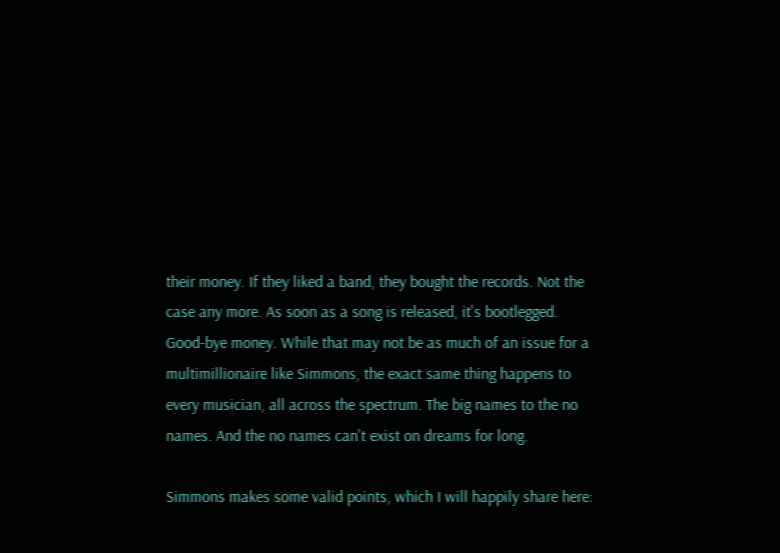their money. If they liked a band, they bought the records. Not the case any more. As soon as a song is released, it's bootlegged. Good-bye money. While that may not be as much of an issue for a multimillionaire like Simmons, the exact same thing happens to every musician, all across the spectrum. The big names to the no names. And the no names can't exist on dreams for long.

Simmons makes some valid points, which I will happily share here: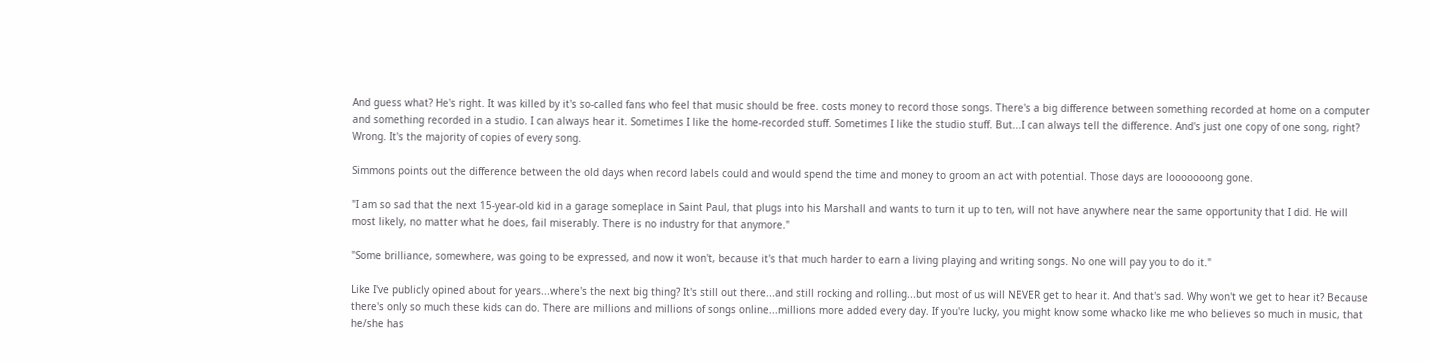And guess what? He's right. It was killed by it's so-called fans who feel that music should be free. costs money to record those songs. There's a big difference between something recorded at home on a computer and something recorded in a studio. I can always hear it. Sometimes I like the home-recorded stuff. Sometimes I like the studio stuff. But...I can always tell the difference. And's just one copy of one song, right? Wrong. It's the majority of copies of every song.

Simmons points out the difference between the old days when record labels could and would spend the time and money to groom an act with potential. Those days are looooooong gone.

"I am so sad that the next 15-year-old kid in a garage someplace in Saint Paul, that plugs into his Marshall and wants to turn it up to ten, will not have anywhere near the same opportunity that I did. He will most likely, no matter what he does, fail miserably. There is no industry for that anymore."

"Some brilliance, somewhere, was going to be expressed, and now it won't, because it's that much harder to earn a living playing and writing songs. No one will pay you to do it."

Like I've publicly opined about for years...where's the next big thing? It's still out there...and still rocking and rolling...but most of us will NEVER get to hear it. And that's sad. Why won't we get to hear it? Because there's only so much these kids can do. There are millions and millions of songs online...millions more added every day. If you're lucky, you might know some whacko like me who believes so much in music, that he/she has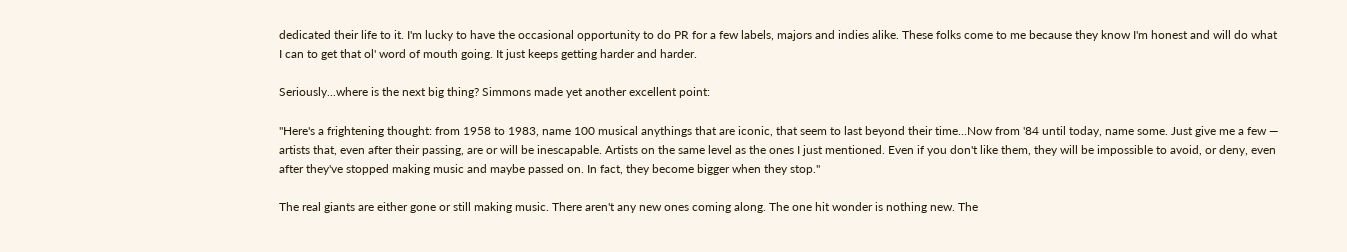dedicated their life to it. I'm lucky to have the occasional opportunity to do PR for a few labels, majors and indies alike. These folks come to me because they know I'm honest and will do what I can to get that ol' word of mouth going. It just keeps getting harder and harder.

Seriously...where is the next big thing? Simmons made yet another excellent point:

"Here's a frightening thought: from 1958 to 1983, name 100 musical anythings that are iconic, that seem to last beyond their time...Now from '84 until today, name some. Just give me a few — artists that, even after their passing, are or will be inescapable. Artists on the same level as the ones I just mentioned. Even if you don't like them, they will be impossible to avoid, or deny, even after they've stopped making music and maybe passed on. In fact, they become bigger when they stop."

The real giants are either gone or still making music. There aren't any new ones coming along. The one hit wonder is nothing new. The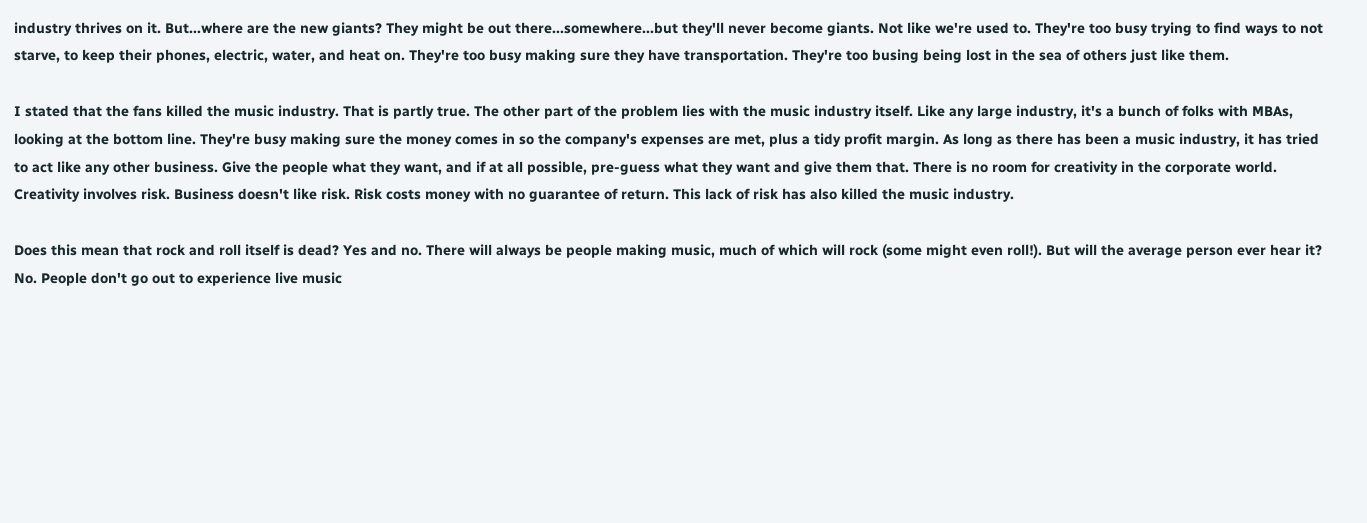industry thrives on it. But...where are the new giants? They might be out there...somewhere...but they'll never become giants. Not like we're used to. They're too busy trying to find ways to not starve, to keep their phones, electric, water, and heat on. They're too busy making sure they have transportation. They're too busing being lost in the sea of others just like them.

I stated that the fans killed the music industry. That is partly true. The other part of the problem lies with the music industry itself. Like any large industry, it's a bunch of folks with MBAs, looking at the bottom line. They're busy making sure the money comes in so the company's expenses are met, plus a tidy profit margin. As long as there has been a music industry, it has tried to act like any other business. Give the people what they want, and if at all possible, pre-guess what they want and give them that. There is no room for creativity in the corporate world. Creativity involves risk. Business doesn't like risk. Risk costs money with no guarantee of return. This lack of risk has also killed the music industry.

Does this mean that rock and roll itself is dead? Yes and no. There will always be people making music, much of which will rock (some might even roll!). But will the average person ever hear it? No. People don't go out to experience live music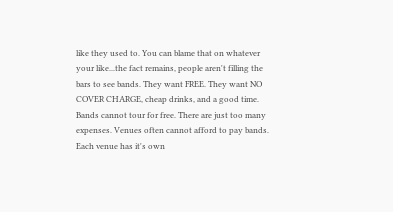like they used to. You can blame that on whatever your like...the fact remains, people aren't filling the bars to see bands. They want FREE. They want NO COVER CHARGE, cheap drinks, and a good time. Bands cannot tour for free. There are just too many expenses. Venues often cannot afford to pay bands. Each venue has it's own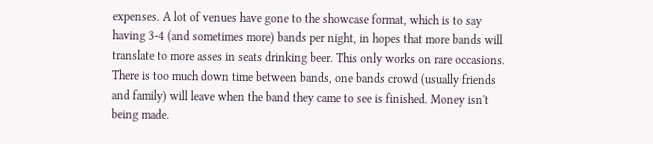expenses. A lot of venues have gone to the showcase format, which is to say having 3-4 (and sometimes more) bands per night, in hopes that more bands will translate to more asses in seats drinking beer. This only works on rare occasions. There is too much down time between bands, one bands crowd (usually friends and family) will leave when the band they came to see is finished. Money isn't being made.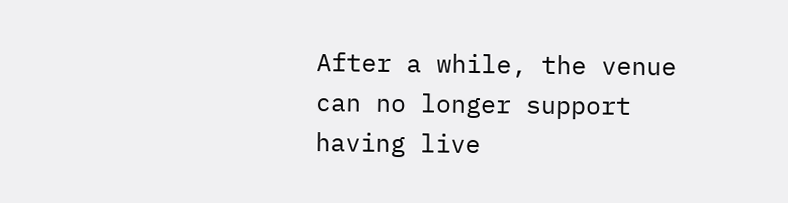After a while, the venue can no longer support having live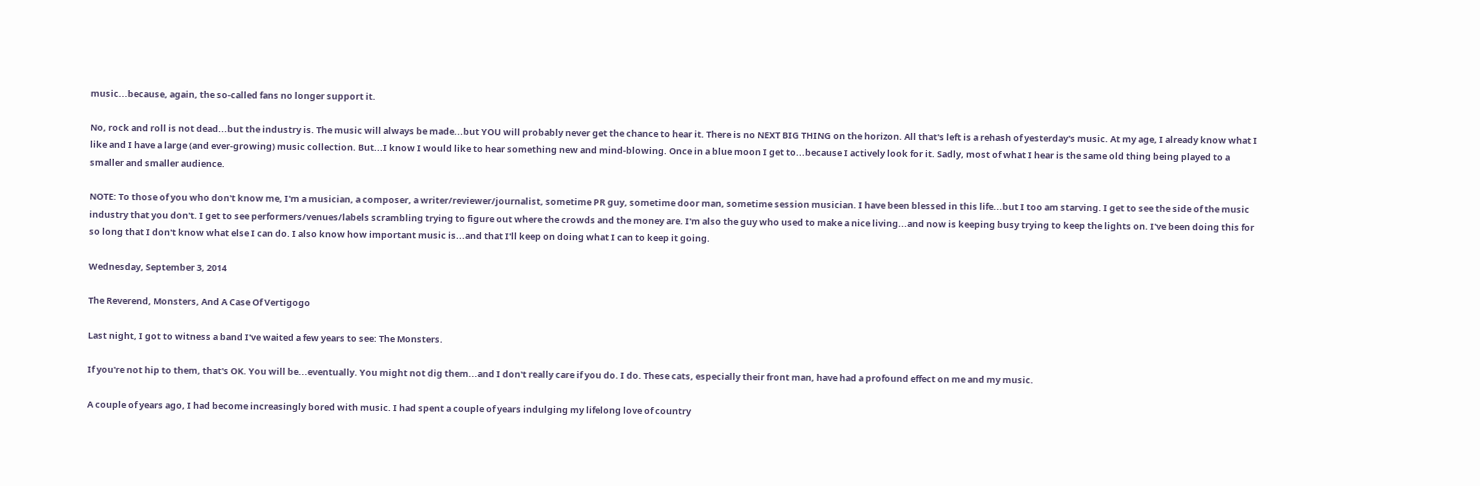music...because, again, the so-called fans no longer support it.

No, rock and roll is not dead...but the industry is. The music will always be made...but YOU will probably never get the chance to hear it. There is no NEXT BIG THING on the horizon. All that's left is a rehash of yesterday's music. At my age, I already know what I like and I have a large (and ever-growing) music collection. But...I know I would like to hear something new and mind-blowing. Once in a blue moon I get to...because I actively look for it. Sadly, most of what I hear is the same old thing being played to a smaller and smaller audience.

NOTE: To those of you who don't know me, I'm a musician, a composer, a writer/reviewer/journalist, sometime PR guy, sometime door man, sometime session musician. I have been blessed in this life...but I too am starving. I get to see the side of the music industry that you don't. I get to see performers/venues/labels scrambling trying to figure out where the crowds and the money are. I'm also the guy who used to make a nice living...and now is keeping busy trying to keep the lights on. I've been doing this for so long that I don't know what else I can do. I also know how important music is...and that I'll keep on doing what I can to keep it going.

Wednesday, September 3, 2014

The Reverend, Monsters, And A Case Of Vertigogo

Last night, I got to witness a band I've waited a few years to see: The Monsters.

If you're not hip to them, that's OK. You will be...eventually. You might not dig them...and I don't really care if you do. I do. These cats, especially their front man, have had a profound effect on me and my music.

A couple of years ago, I had become increasingly bored with music. I had spent a couple of years indulging my lifelong love of country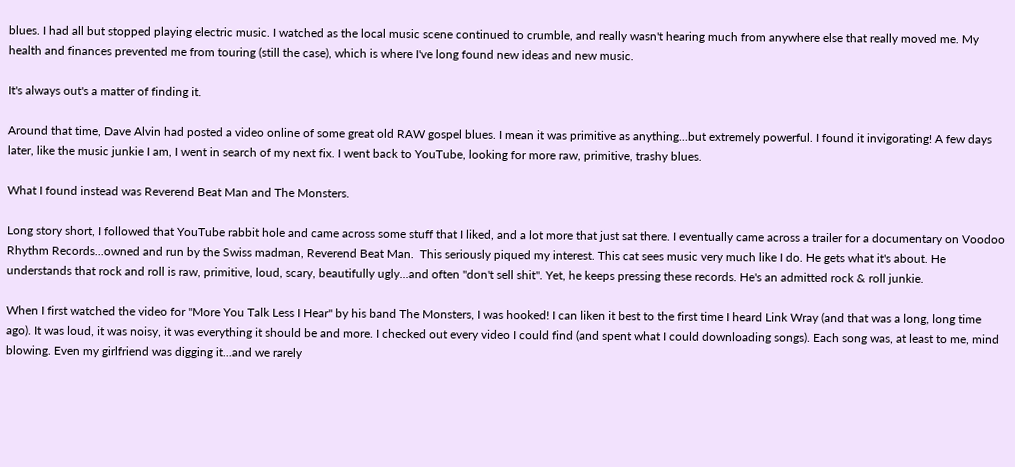blues. I had all but stopped playing electric music. I watched as the local music scene continued to crumble, and really wasn't hearing much from anywhere else that really moved me. My health and finances prevented me from touring (still the case), which is where I've long found new ideas and new music.

It's always out's a matter of finding it.

Around that time, Dave Alvin had posted a video online of some great old RAW gospel blues. I mean it was primitive as anything...but extremely powerful. I found it invigorating! A few days later, like the music junkie I am, I went in search of my next fix. I went back to YouTube, looking for more raw, primitive, trashy blues.

What I found instead was Reverend Beat Man and The Monsters.

Long story short, I followed that YouTube rabbit hole and came across some stuff that I liked, and a lot more that just sat there. I eventually came across a trailer for a documentary on Voodoo Rhythm Records...owned and run by the Swiss madman, Reverend Beat Man.  This seriously piqued my interest. This cat sees music very much like I do. He gets what it's about. He understands that rock and roll is raw, primitive, loud, scary, beautifully ugly...and often "don't sell shit". Yet, he keeps pressing these records. He's an admitted rock & roll junkie.

When I first watched the video for "More You Talk Less I Hear" by his band The Monsters, I was hooked! I can liken it best to the first time I heard Link Wray (and that was a long, long time ago). It was loud, it was noisy, it was everything it should be and more. I checked out every video I could find (and spent what I could downloading songs). Each song was, at least to me, mind blowing. Even my girlfriend was digging it...and we rarely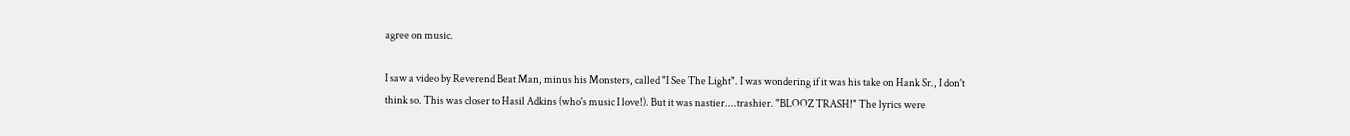agree on music.

I saw a video by Reverend Beat Man, minus his Monsters, called "I See The Light". I was wondering if it was his take on Hank Sr., I don't think so. This was closer to Hasil Adkins (who's music I love!). But it was nastier....trashier. "BLOOZ TRASH!" The lyrics were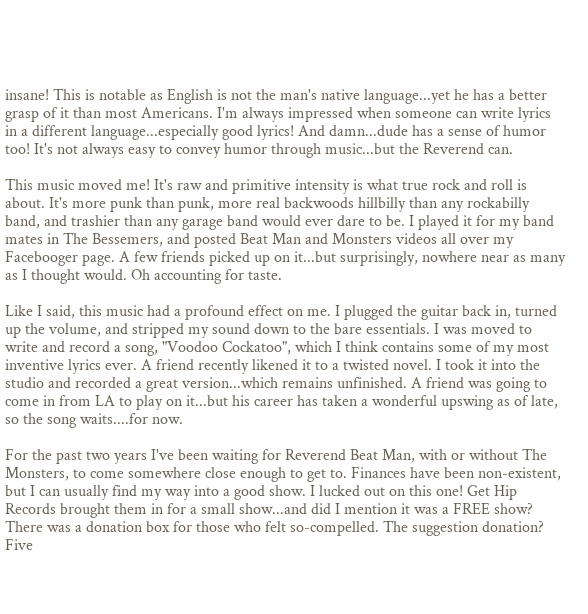insane! This is notable as English is not the man's native language...yet he has a better grasp of it than most Americans. I'm always impressed when someone can write lyrics in a different language...especially good lyrics! And damn...dude has a sense of humor too! It's not always easy to convey humor through music...but the Reverend can.

This music moved me! It's raw and primitive intensity is what true rock and roll is about. It's more punk than punk, more real backwoods hillbilly than any rockabilly band, and trashier than any garage band would ever dare to be. I played it for my band mates in The Bessemers, and posted Beat Man and Monsters videos all over my Facebooger page. A few friends picked up on it...but surprisingly, nowhere near as many as I thought would. Oh accounting for taste.

Like I said, this music had a profound effect on me. I plugged the guitar back in, turned up the volume, and stripped my sound down to the bare essentials. I was moved to write and record a song, "Voodoo Cockatoo", which I think contains some of my most inventive lyrics ever. A friend recently likened it to a twisted novel. I took it into the studio and recorded a great version...which remains unfinished. A friend was going to come in from LA to play on it...but his career has taken a wonderful upswing as of late, so the song waits....for now.

For the past two years I've been waiting for Reverend Beat Man, with or without The Monsters, to come somewhere close enough to get to. Finances have been non-existent, but I can usually find my way into a good show. I lucked out on this one! Get Hip Records brought them in for a small show...and did I mention it was a FREE show? There was a donation box for those who felt so-compelled. The suggestion donation? Five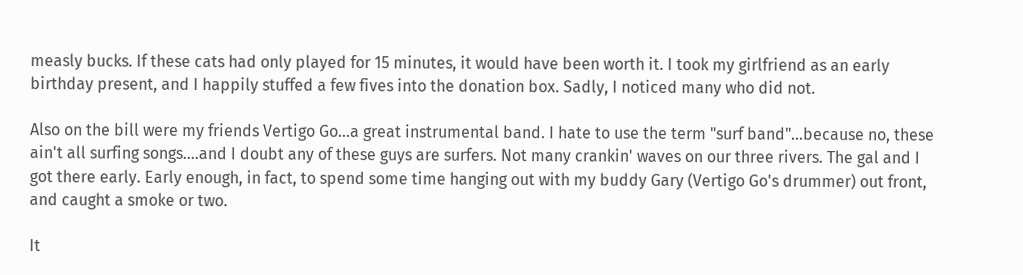measly bucks. If these cats had only played for 15 minutes, it would have been worth it. I took my girlfriend as an early birthday present, and I happily stuffed a few fives into the donation box. Sadly, I noticed many who did not.

Also on the bill were my friends Vertigo Go...a great instrumental band. I hate to use the term "surf band"...because no, these ain't all surfing songs....and I doubt any of these guys are surfers. Not many crankin' waves on our three rivers. The gal and I got there early. Early enough, in fact, to spend some time hanging out with my buddy Gary (Vertigo Go's drummer) out front, and caught a smoke or two.

It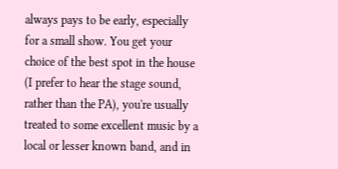always pays to be early, especially for a small show. You get your choice of the best spot in the house (I prefer to hear the stage sound, rather than the PA), you're usually treated to some excellent music by a local or lesser known band, and in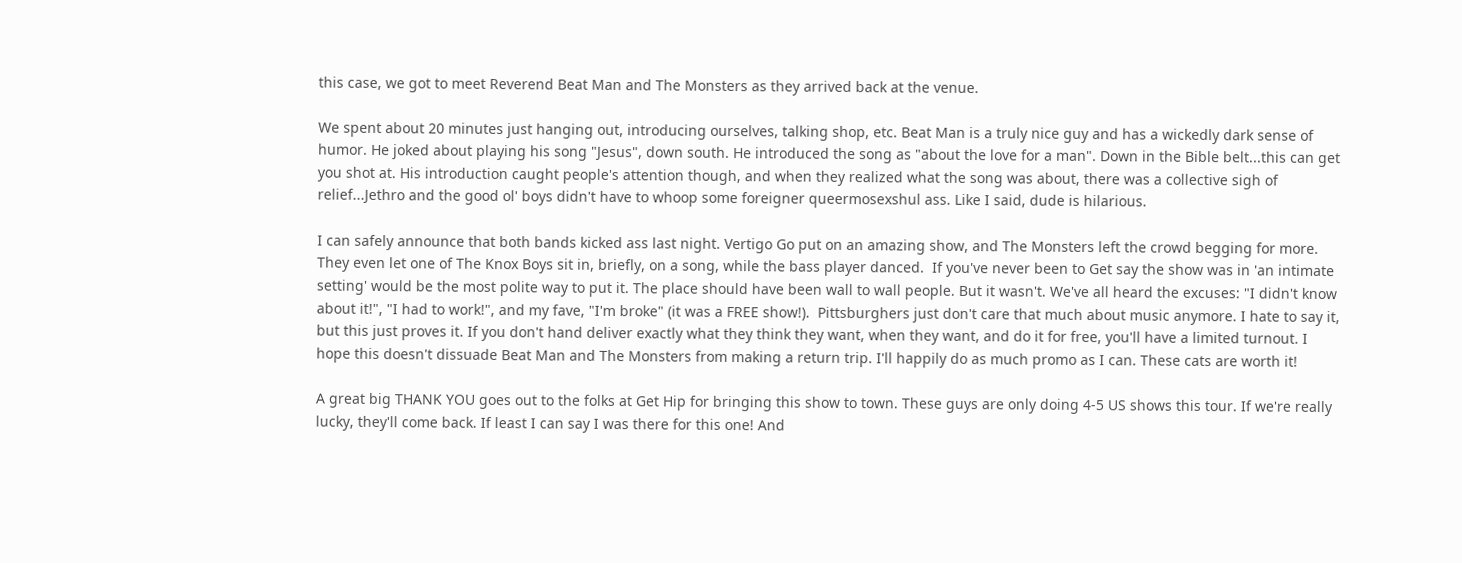this case, we got to meet Reverend Beat Man and The Monsters as they arrived back at the venue.

We spent about 20 minutes just hanging out, introducing ourselves, talking shop, etc. Beat Man is a truly nice guy and has a wickedly dark sense of humor. He joked about playing his song "Jesus", down south. He introduced the song as "about the love for a man". Down in the Bible belt...this can get you shot at. His introduction caught people's attention though, and when they realized what the song was about, there was a collective sigh of relief...Jethro and the good ol' boys didn't have to whoop some foreigner queermosexshul ass. Like I said, dude is hilarious.

I can safely announce that both bands kicked ass last night. Vertigo Go put on an amazing show, and The Monsters left the crowd begging for more. They even let one of The Knox Boys sit in, briefly, on a song, while the bass player danced.  If you've never been to Get say the show was in 'an intimate setting' would be the most polite way to put it. The place should have been wall to wall people. But it wasn't. We've all heard the excuses: "I didn't know about it!", "I had to work!", and my fave, "I'm broke" (it was a FREE show!).  Pittsburghers just don't care that much about music anymore. I hate to say it, but this just proves it. If you don't hand deliver exactly what they think they want, when they want, and do it for free, you'll have a limited turnout. I hope this doesn't dissuade Beat Man and The Monsters from making a return trip. I'll happily do as much promo as I can. These cats are worth it!

A great big THANK YOU goes out to the folks at Get Hip for bringing this show to town. These guys are only doing 4-5 US shows this tour. If we're really lucky, they'll come back. If least I can say I was there for this one! And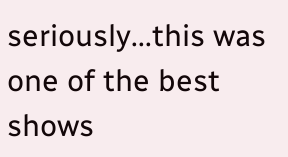seriously...this was one of the best shows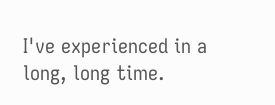I've experienced in a long, long time.